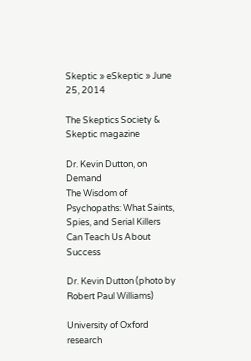Skeptic » eSkeptic » June 25, 2014

The Skeptics Society & Skeptic magazine

Dr. Kevin Dutton, on Demand
The Wisdom of Psychopaths: What Saints, Spies, and Serial Killers Can Teach Us About Success

Dr. Kevin Dutton (photo by Robert Paul Williams)

University of Oxford research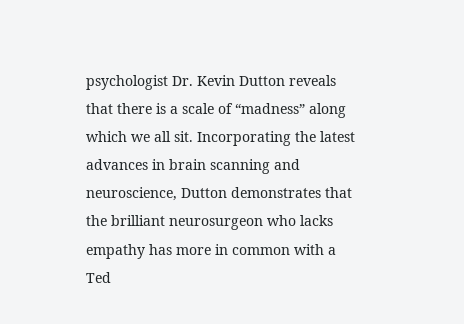psychologist Dr. Kevin Dutton reveals that there is a scale of “madness” along which we all sit. Incorporating the latest advances in brain scanning and neuroscience, Dutton demonstrates that the brilliant neurosurgeon who lacks empathy has more in common with a Ted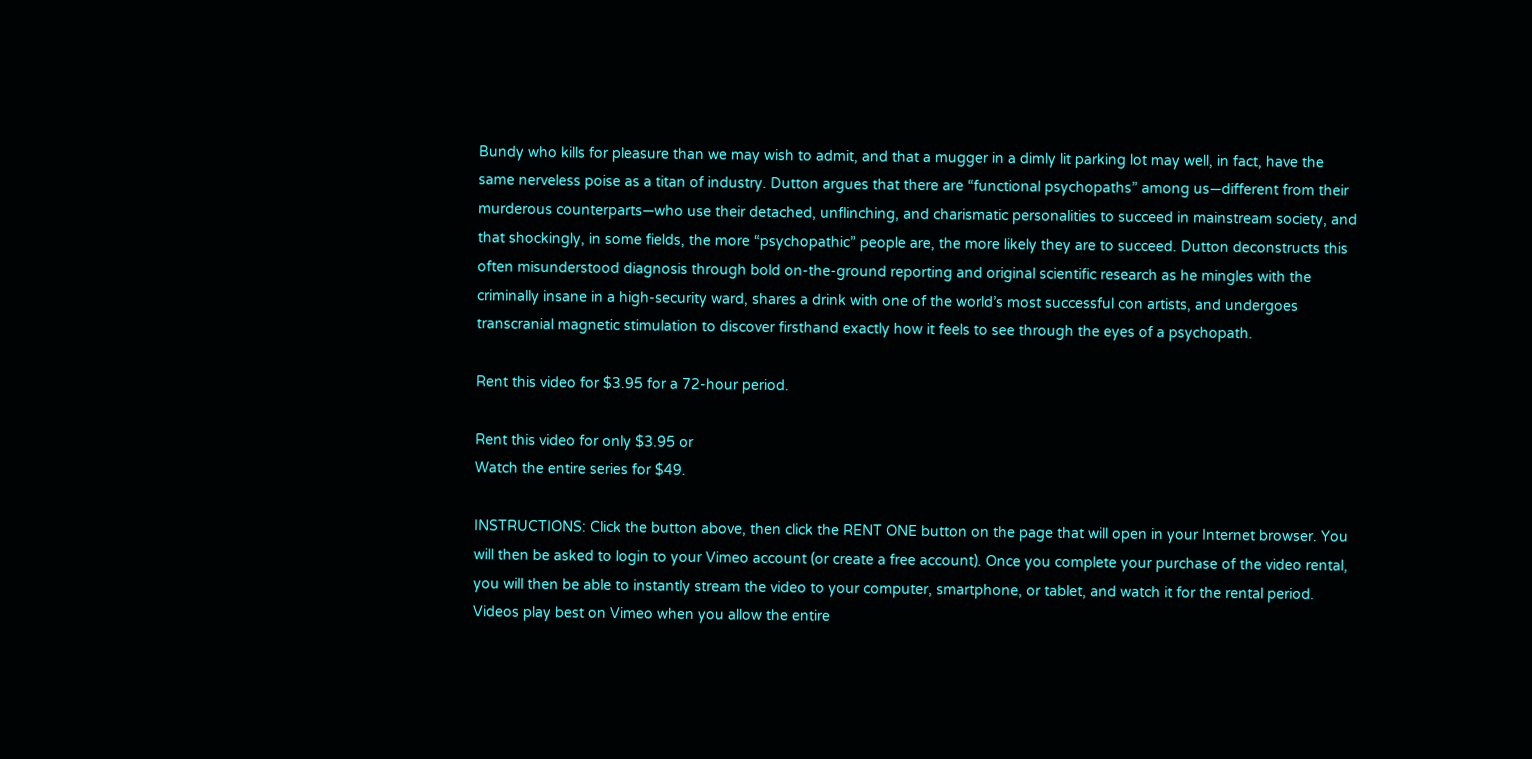Bundy who kills for pleasure than we may wish to admit, and that a mugger in a dimly lit parking lot may well, in fact, have the same nerveless poise as a titan of industry. Dutton argues that there are “functional psychopaths” among us—different from their murderous counterparts—who use their detached, unflinching, and charismatic personalities to succeed in mainstream society, and that shockingly, in some fields, the more “psychopathic” people are, the more likely they are to succeed. Dutton deconstructs this often misunderstood diagnosis through bold on-the-ground reporting and original scientific research as he mingles with the criminally insane in a high-security ward, shares a drink with one of the world’s most successful con artists, and undergoes transcranial magnetic stimulation to discover firsthand exactly how it feels to see through the eyes of a psychopath.

Rent this video for $3.95 for a 72-hour period.

Rent this video for only $3.95 or
Watch the entire series for $49.

INSTRUCTIONS: Click the button above, then click the RENT ONE button on the page that will open in your Internet browser. You will then be asked to login to your Vimeo account (or create a free account). Once you complete your purchase of the video rental, you will then be able to instantly stream the video to your computer, smartphone, or tablet, and watch it for the rental period. Videos play best on Vimeo when you allow the entire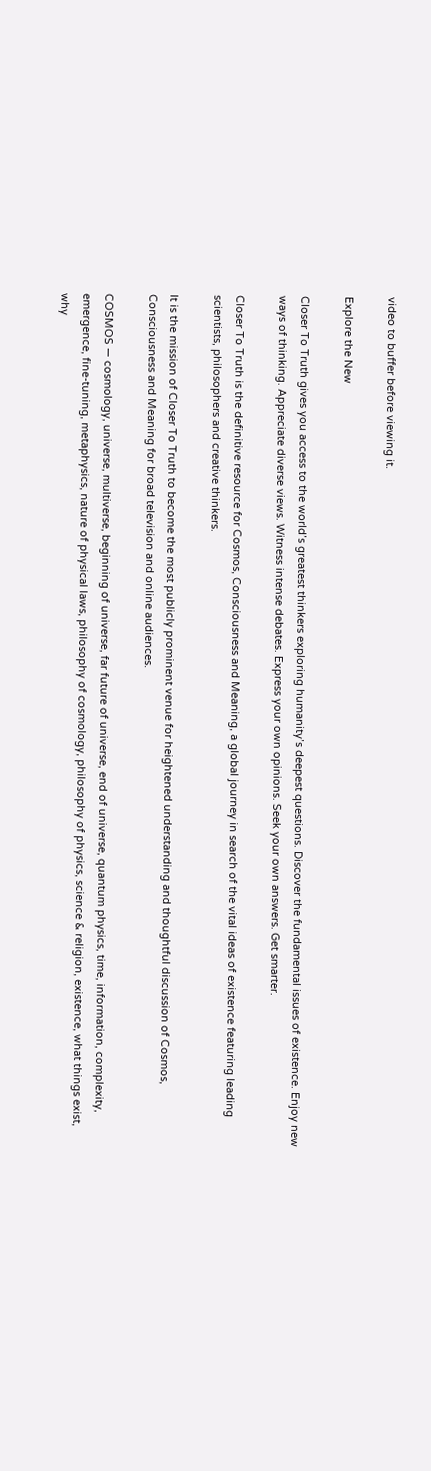video to buffer before viewing it.

Explore the New

Closer To Truth gives you access to the world’s greatest thinkers exploring humanity’s deepest questions. Discover the fundamental issues of existence. Enjoy new ways of thinking. Appreciate diverse views. Witness intense debates. Express your own opinions. Seek your own answers. Get smarter.

Closer To Truth is the definitive resource for Cosmos, Consciousness and Meaning, a global journey in search of the vital ideas of existence featuring leading scientists, philosophers and creative thinkers.

It is the mission of Closer To Truth to become the most publicly prominent venue for heightened understanding and thoughtful discussion of Cosmos, Consciousness and Meaning for broad television and online audiences.

COSMOS — cosmology, universe, multiverse, beginning of universe, far future of universe, end of universe, quantum physics, time, information, complexity, emergence, fine-tuning, metaphysics, nature of physical laws, philosophy of cosmology, philosophy of physics, science & religion, existence, what things exist, why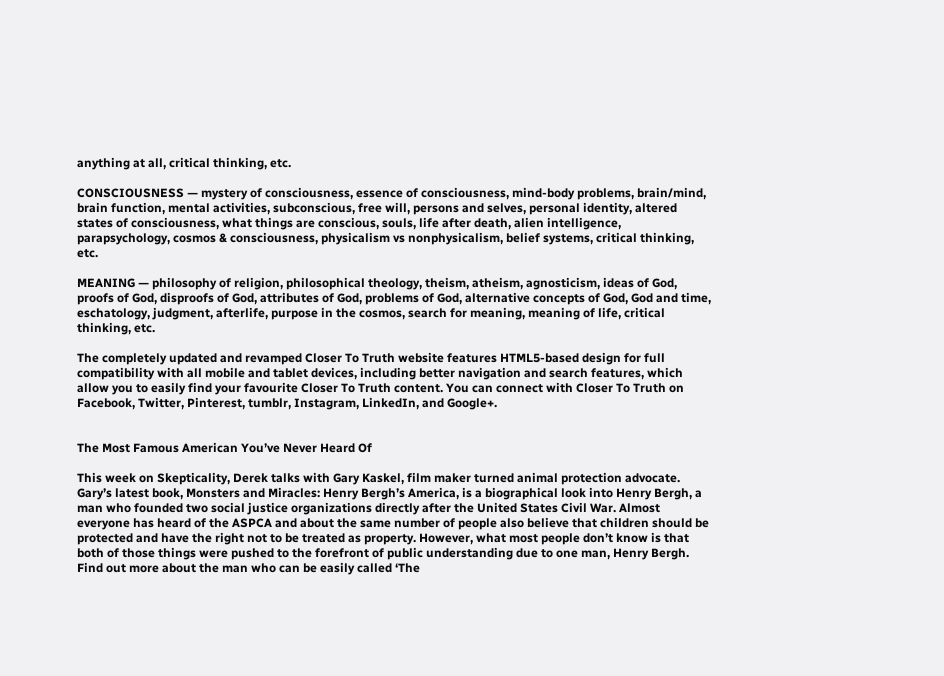anything at all, critical thinking, etc.

CONSCIOUSNESS — mystery of consciousness, essence of consciousness, mind-body problems, brain/mind, brain function, mental activities, subconscious, free will, persons and selves, personal identity, altered states of consciousness, what things are conscious, souls, life after death, alien intelligence, parapsychology, cosmos & consciousness, physicalism vs nonphysicalism, belief systems, critical thinking, etc.

MEANING — philosophy of religion, philosophical theology, theism, atheism, agnosticism, ideas of God, proofs of God, disproofs of God, attributes of God, problems of God, alternative concepts of God, God and time, eschatology, judgment, afterlife, purpose in the cosmos, search for meaning, meaning of life, critical thinking, etc.

The completely updated and revamped Closer To Truth website features HTML5-based design for full compatibility with all mobile and tablet devices, including better navigation and search features, which allow you to easily find your favourite Closer To Truth content. You can connect with Closer To Truth on Facebook, Twitter, Pinterest, tumblr, Instagram, LinkedIn, and Google+.


The Most Famous American You’ve Never Heard Of

This week on Skepticality, Derek talks with Gary Kaskel, film maker turned animal protection advocate. Gary’s latest book, Monsters and Miracles: Henry Bergh’s America, is a biographical look into Henry Bergh, a man who founded two social justice organizations directly after the United States Civil War. Almost everyone has heard of the ASPCA and about the same number of people also believe that children should be protected and have the right not to be treated as property. However, what most people don’t know is that both of those things were pushed to the forefront of public understanding due to one man, Henry Bergh. Find out more about the man who can be easily called ‘The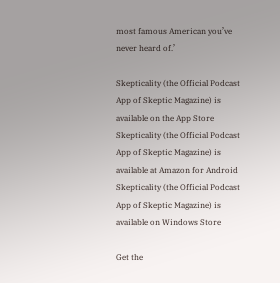most famous American you’ve never heard of.’

Skepticality (the Official Podcast App of Skeptic Magazine) is available on the App Store
Skepticality (the Official Podcast App of Skeptic Magazine) is available at Amazon for Android
Skepticality (the Official Podcast App of Skeptic Magazine) is available on Windows Store

Get the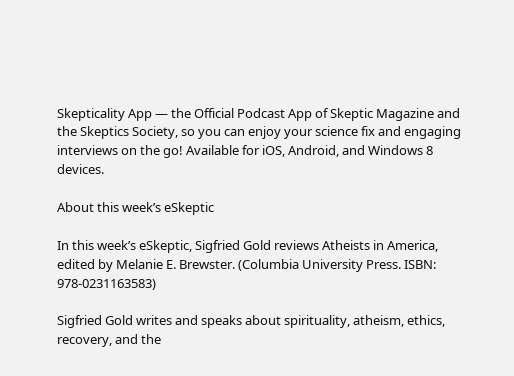Skepticality App — the Official Podcast App of Skeptic Magazine and the Skeptics Society, so you can enjoy your science fix and engaging interviews on the go! Available for iOS, Android, and Windows 8 devices.

About this week’s eSkeptic

In this week’s eSkeptic, Sigfried Gold reviews Atheists in America, edited by Melanie E. Brewster. (Columbia University Press. ISBN: 978-0231163583)

Sigfried Gold writes and speaks about spirituality, atheism, ethics, recovery, and the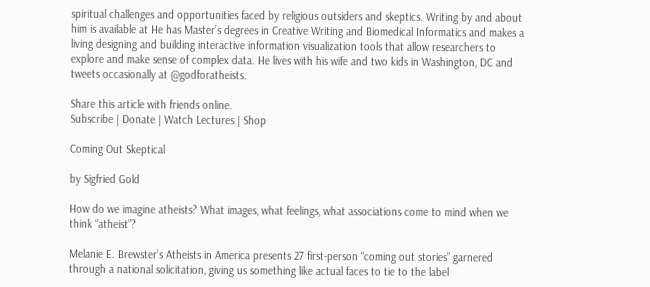spiritual challenges and opportunities faced by religious outsiders and skeptics. Writing by and about him is available at He has Master’s degrees in Creative Writing and Biomedical Informatics and makes a living designing and building interactive information visualization tools that allow researchers to explore and make sense of complex data. He lives with his wife and two kids in Washington, DC and tweets occasionally at @godforatheists.

Share this article with friends online.
Subscribe | Donate | Watch Lectures | Shop

Coming Out Skeptical

by Sigfried Gold

How do we imagine atheists? What images, what feelings, what associations come to mind when we think “atheist”?

Melanie E. Brewster’s Atheists in America presents 27 first-person “coming out stories” garnered through a national solicitation, giving us something like actual faces to tie to the label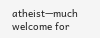atheist—much welcome for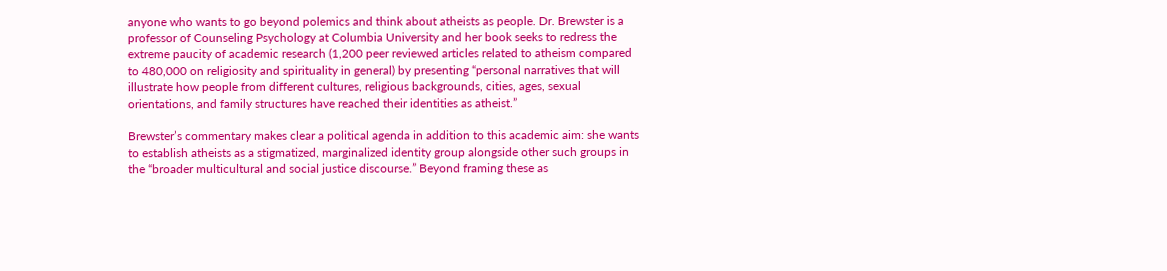anyone who wants to go beyond polemics and think about atheists as people. Dr. Brewster is a professor of Counseling Psychology at Columbia University and her book seeks to redress the extreme paucity of academic research (1,200 peer reviewed articles related to atheism compared to 480,000 on religiosity and spirituality in general) by presenting “personal narratives that will illustrate how people from different cultures, religious backgrounds, cities, ages, sexual orientations, and family structures have reached their identities as atheist.”

Brewster’s commentary makes clear a political agenda in addition to this academic aim: she wants to establish atheists as a stigmatized, marginalized identity group alongside other such groups in the “broader multicultural and social justice discourse.” Beyond framing these as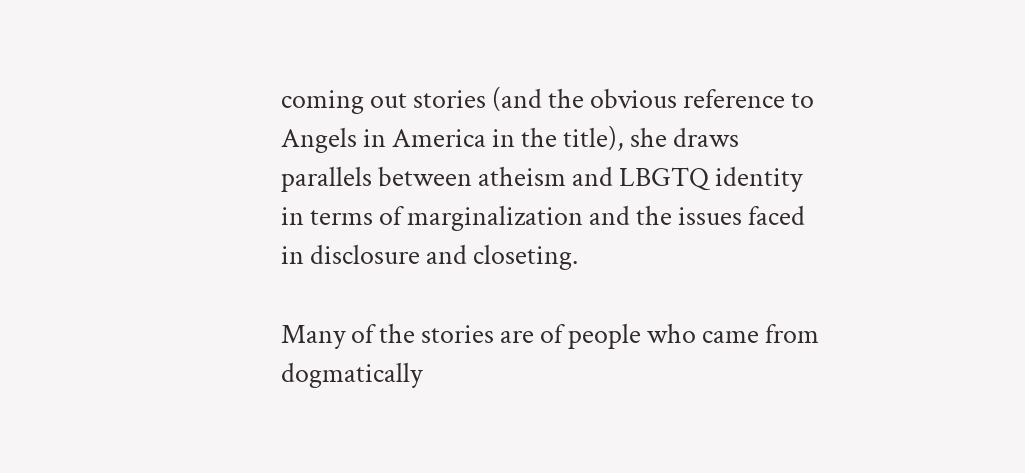coming out stories (and the obvious reference to Angels in America in the title), she draws parallels between atheism and LBGTQ identity in terms of marginalization and the issues faced in disclosure and closeting.

Many of the stories are of people who came from dogmatically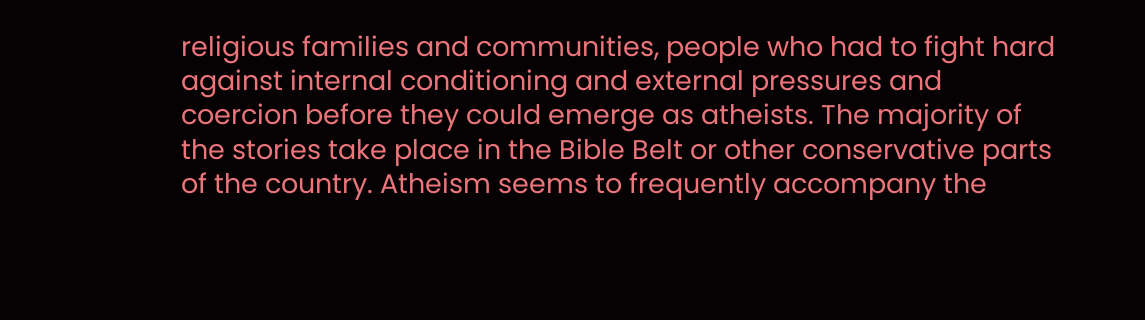religious families and communities, people who had to fight hard against internal conditioning and external pressures and coercion before they could emerge as atheists. The majority of the stories take place in the Bible Belt or other conservative parts of the country. Atheism seems to frequently accompany the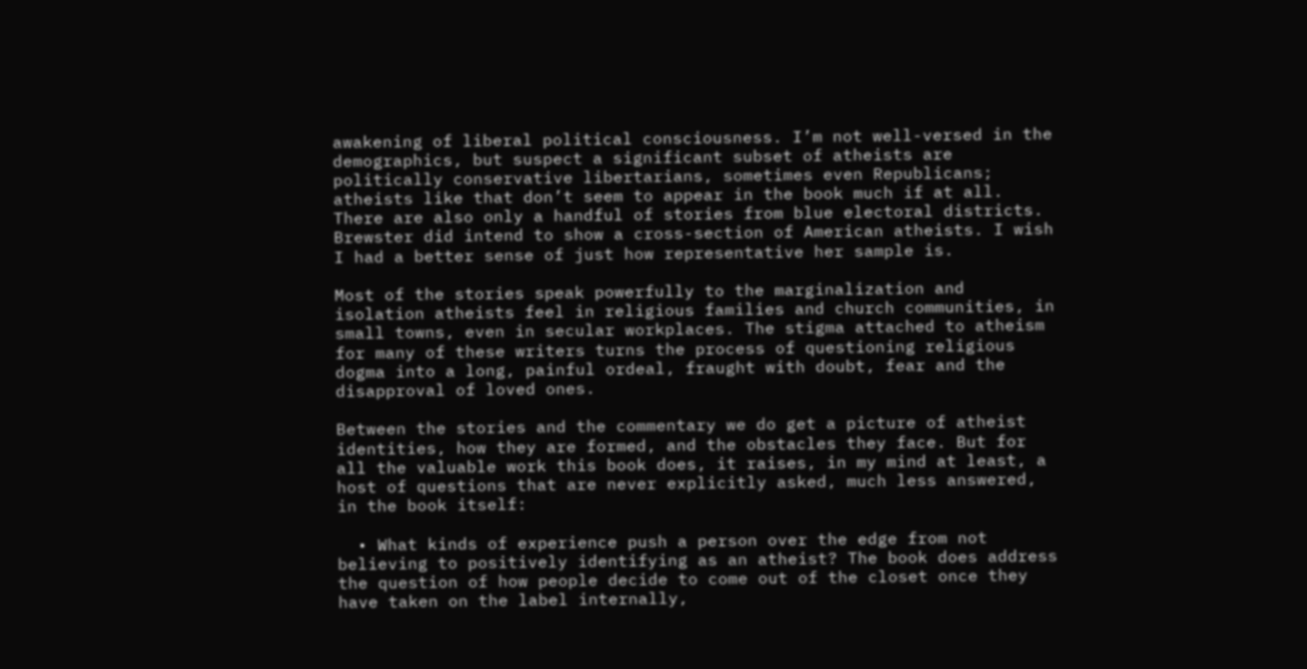awakening of liberal political consciousness. I’m not well-versed in the demographics, but suspect a significant subset of atheists are politically conservative libertarians, sometimes even Republicans; atheists like that don’t seem to appear in the book much if at all. There are also only a handful of stories from blue electoral districts. Brewster did intend to show a cross-section of American atheists. I wish I had a better sense of just how representative her sample is.

Most of the stories speak powerfully to the marginalization and isolation atheists feel in religious families and church communities, in small towns, even in secular workplaces. The stigma attached to atheism for many of these writers turns the process of questioning religious dogma into a long, painful ordeal, fraught with doubt, fear and the disapproval of loved ones.

Between the stories and the commentary we do get a picture of atheist identities, how they are formed, and the obstacles they face. But for all the valuable work this book does, it raises, in my mind at least, a host of questions that are never explicitly asked, much less answered, in the book itself:

  • What kinds of experience push a person over the edge from not believing to positively identifying as an atheist? The book does address the question of how people decide to come out of the closet once they have taken on the label internally,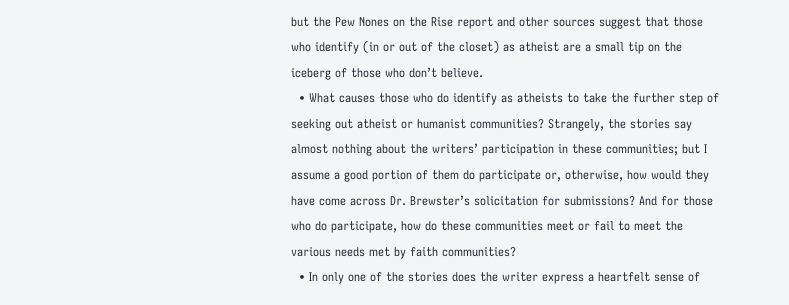but the Pew Nones on the Rise report and other sources suggest that those who identify (in or out of the closet) as atheist are a small tip on the iceberg of those who don’t believe.
  • What causes those who do identify as atheists to take the further step of seeking out atheist or humanist communities? Strangely, the stories say almost nothing about the writers’ participation in these communities; but I assume a good portion of them do participate or, otherwise, how would they have come across Dr. Brewster’s solicitation for submissions? And for those who do participate, how do these communities meet or fail to meet the various needs met by faith communities?
  • In only one of the stories does the writer express a heartfelt sense of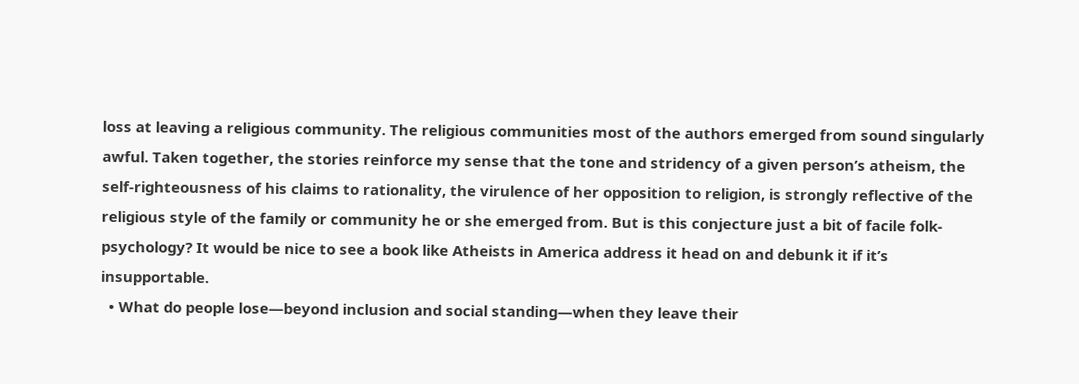loss at leaving a religious community. The religious communities most of the authors emerged from sound singularly awful. Taken together, the stories reinforce my sense that the tone and stridency of a given person’s atheism, the self-righteousness of his claims to rationality, the virulence of her opposition to religion, is strongly reflective of the religious style of the family or community he or she emerged from. But is this conjecture just a bit of facile folk-psychology? It would be nice to see a book like Atheists in America address it head on and debunk it if it’s insupportable.
  • What do people lose—beyond inclusion and social standing—when they leave their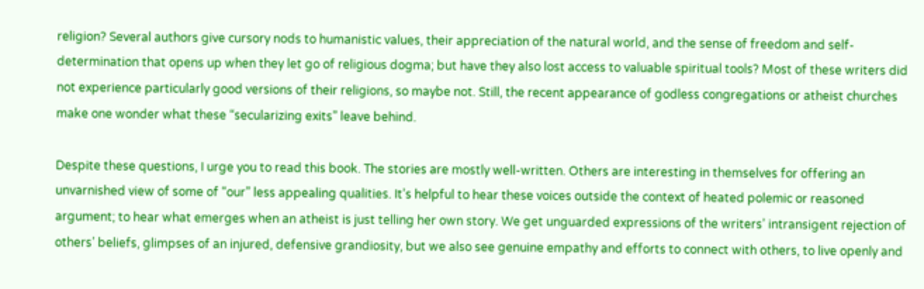religion? Several authors give cursory nods to humanistic values, their appreciation of the natural world, and the sense of freedom and self-determination that opens up when they let go of religious dogma; but have they also lost access to valuable spiritual tools? Most of these writers did not experience particularly good versions of their religions, so maybe not. Still, the recent appearance of godless congregations or atheist churches make one wonder what these “secularizing exits” leave behind.

Despite these questions, I urge you to read this book. The stories are mostly well-written. Others are interesting in themselves for offering an unvarnished view of some of “our” less appealing qualities. It’s helpful to hear these voices outside the context of heated polemic or reasoned argument; to hear what emerges when an atheist is just telling her own story. We get unguarded expressions of the writers’ intransigent rejection of others’ beliefs, glimpses of an injured, defensive grandiosity, but we also see genuine empathy and efforts to connect with others, to live openly and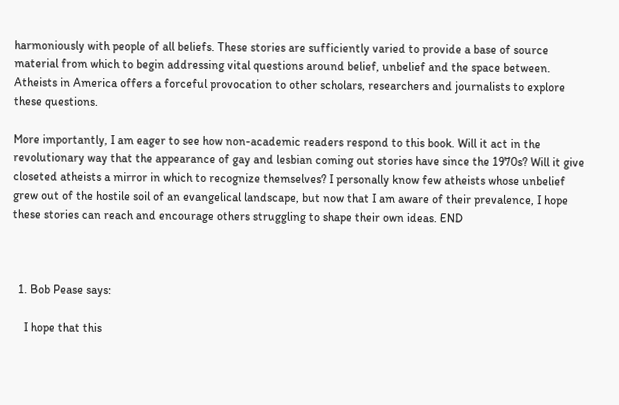harmoniously with people of all beliefs. These stories are sufficiently varied to provide a base of source material from which to begin addressing vital questions around belief, unbelief and the space between. Atheists in America offers a forceful provocation to other scholars, researchers and journalists to explore these questions.

More importantly, I am eager to see how non-academic readers respond to this book. Will it act in the revolutionary way that the appearance of gay and lesbian coming out stories have since the 1970s? Will it give closeted atheists a mirror in which to recognize themselves? I personally know few atheists whose unbelief grew out of the hostile soil of an evangelical landscape, but now that I am aware of their prevalence, I hope these stories can reach and encourage others struggling to shape their own ideas. END



  1. Bob Pease says:

    I hope that this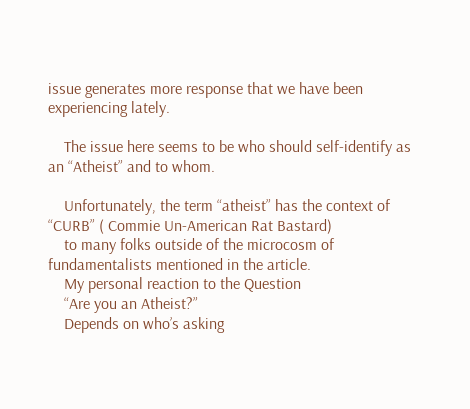issue generates more response that we have been experiencing lately.

    The issue here seems to be who should self-identify as an “Atheist” and to whom.

    Unfortunately, the term “atheist” has the context of “CURB” ( Commie Un-American Rat Bastard)
    to many folks outside of the microcosm of fundamentalists mentioned in the article.
    My personal reaction to the Question
    “Are you an Atheist?”
    Depends on who’s asking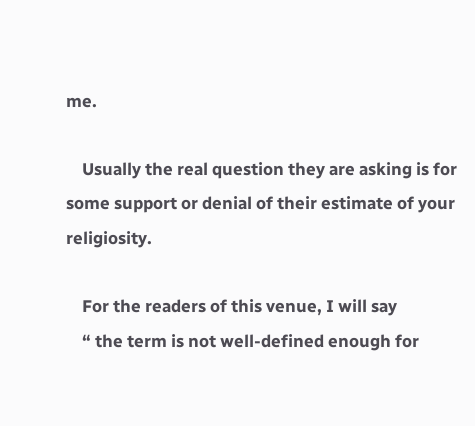me.

    Usually the real question they are asking is for some support or denial of their estimate of your religiosity.

    For the readers of this venue, I will say
    “ the term is not well-defined enough for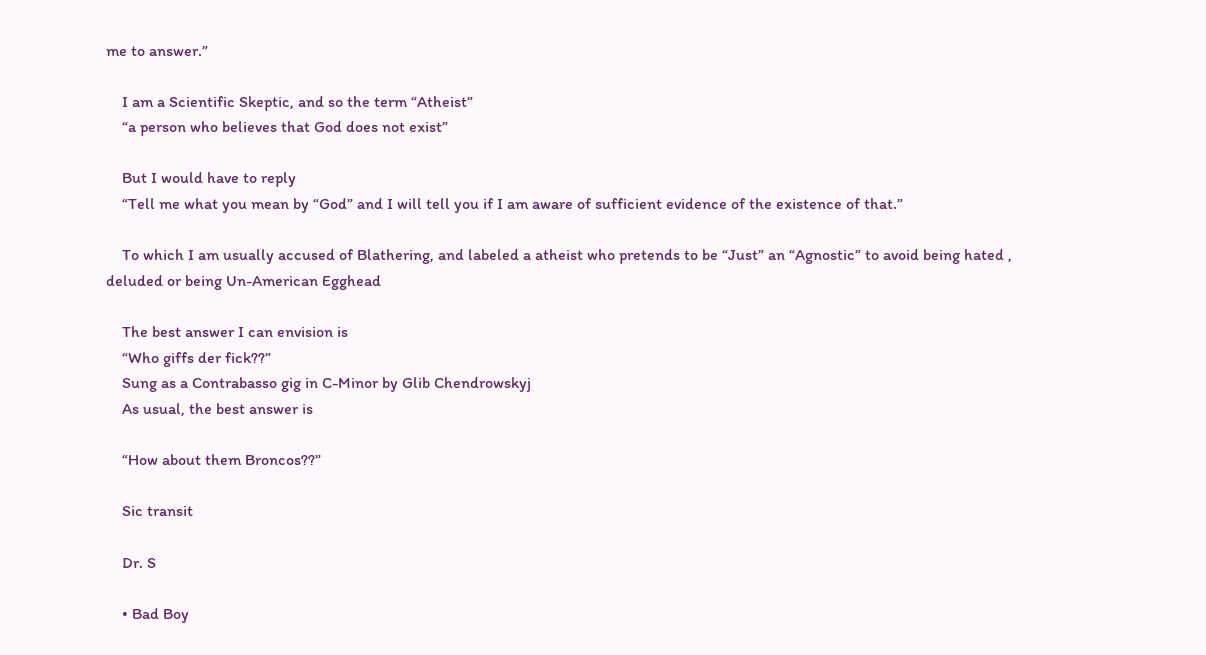me to answer.”

    I am a Scientific Skeptic, and so the term “Atheist”
    “a person who believes that God does not exist”

    But I would have to reply
    “Tell me what you mean by “God” and I will tell you if I am aware of sufficient evidence of the existence of that.”

    To which I am usually accused of Blathering, and labeled a atheist who pretends to be “Just” an “Agnostic” to avoid being hated , deluded or being Un-American Egghead

    The best answer I can envision is
    “Who giffs der fick??”
    Sung as a Contrabasso gig in C-Minor by Glib Chendrowskyj
    As usual, the best answer is

    “How about them Broncos??”

    Sic transit

    Dr. S

    • Bad Boy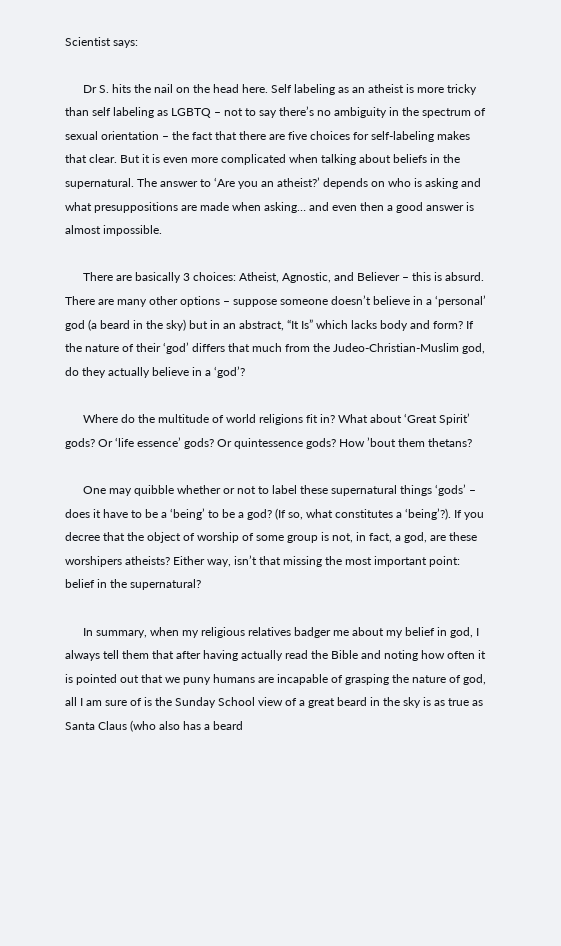Scientist says:

      Dr S. hits the nail on the head here. Self labeling as an atheist is more tricky than self labeling as LGBTQ – not to say there’s no ambiguity in the spectrum of sexual orientation – the fact that there are five choices for self-labeling makes that clear. But it is even more complicated when talking about beliefs in the supernatural. The answer to ‘Are you an atheist?’ depends on who is asking and what presuppositions are made when asking… and even then a good answer is almost impossible.

      There are basically 3 choices: Atheist, Agnostic, and Believer – this is absurd. There are many other options – suppose someone doesn’t believe in a ‘personal’ god (a beard in the sky) but in an abstract, “It Is” which lacks body and form? If the nature of their ‘god’ differs that much from the Judeo-Christian-Muslim god, do they actually believe in a ‘god’?

      Where do the multitude of world religions fit in? What about ‘Great Spirit’ gods? Or ‘life essence’ gods? Or quintessence gods? How ’bout them thetans?

      One may quibble whether or not to label these supernatural things ‘gods’ – does it have to be a ‘being’ to be a god? (If so, what constitutes a ‘being’?). If you decree that the object of worship of some group is not, in fact, a god, are these worshipers atheists? Either way, isn’t that missing the most important point: belief in the supernatural?

      In summary, when my religious relatives badger me about my belief in god, I always tell them that after having actually read the Bible and noting how often it is pointed out that we puny humans are incapable of grasping the nature of god, all I am sure of is the Sunday School view of a great beard in the sky is as true as Santa Claus (who also has a beard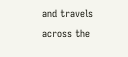and travels across the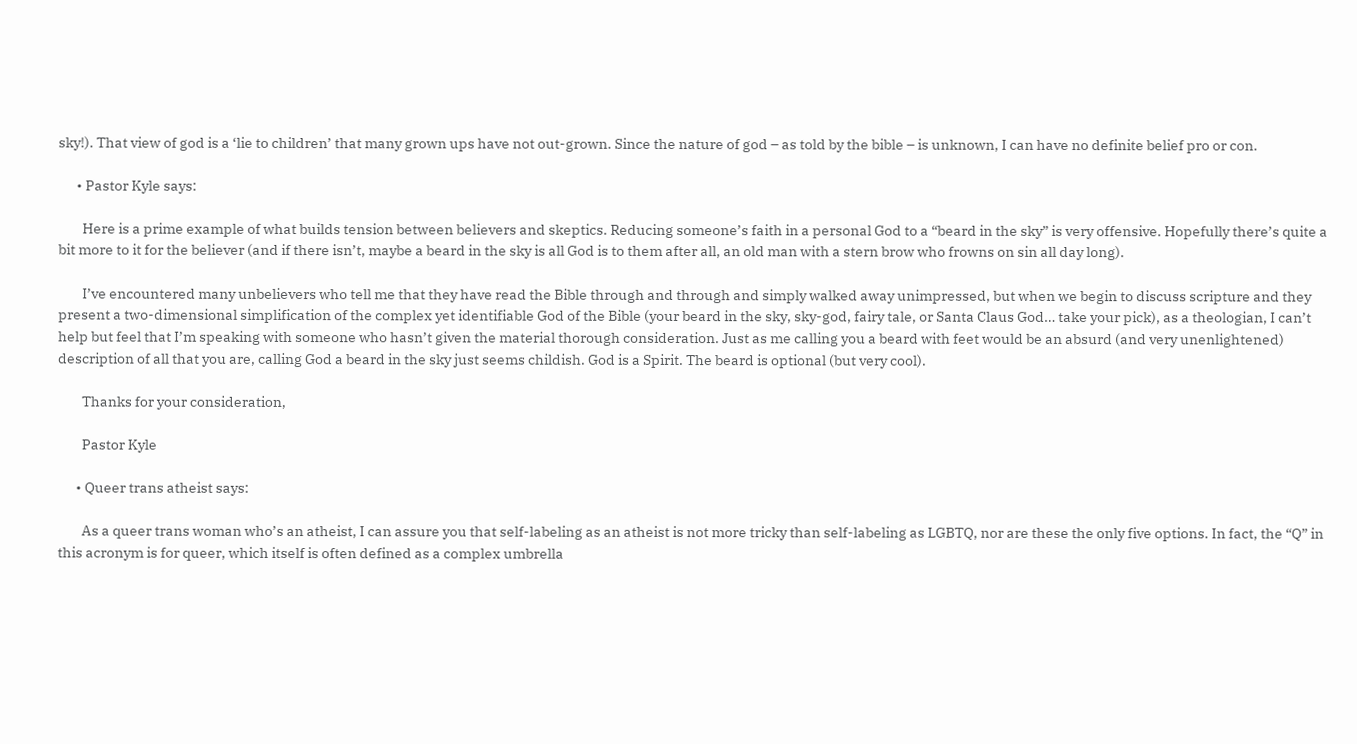sky!). That view of god is a ‘lie to children’ that many grown ups have not out-grown. Since the nature of god – as told by the bible – is unknown, I can have no definite belief pro or con.

      • Pastor Kyle says:

        Here is a prime example of what builds tension between believers and skeptics. Reducing someone’s faith in a personal God to a “beard in the sky” is very offensive. Hopefully there’s quite a bit more to it for the believer (and if there isn’t, maybe a beard in the sky is all God is to them after all, an old man with a stern brow who frowns on sin all day long).

        I’ve encountered many unbelievers who tell me that they have read the Bible through and through and simply walked away unimpressed, but when we begin to discuss scripture and they present a two-dimensional simplification of the complex yet identifiable God of the Bible (your beard in the sky, sky-god, fairy tale, or Santa Claus God… take your pick), as a theologian, I can’t help but feel that I’m speaking with someone who hasn’t given the material thorough consideration. Just as me calling you a beard with feet would be an absurd (and very unenlightened) description of all that you are, calling God a beard in the sky just seems childish. God is a Spirit. The beard is optional (but very cool).

        Thanks for your consideration,

        Pastor Kyle

      • Queer trans atheist says:

        As a queer trans woman who’s an atheist, I can assure you that self-labeling as an atheist is not more tricky than self-labeling as LGBTQ, nor are these the only five options. In fact, the “Q” in this acronym is for queer, which itself is often defined as a complex umbrella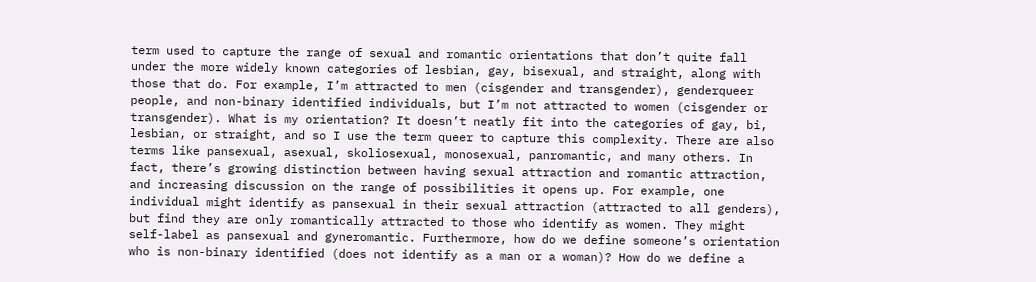term used to capture the range of sexual and romantic orientations that don’t quite fall under the more widely known categories of lesbian, gay, bisexual, and straight, along with those that do. For example, I’m attracted to men (cisgender and transgender), genderqueer people, and non-binary identified individuals, but I’m not attracted to women (cisgender or transgender). What is my orientation? It doesn’t neatly fit into the categories of gay, bi, lesbian, or straight, and so I use the term queer to capture this complexity. There are also terms like pansexual, asexual, skoliosexual, monosexual, panromantic, and many others. In fact, there’s growing distinction between having sexual attraction and romantic attraction, and increasing discussion on the range of possibilities it opens up. For example, one individual might identify as pansexual in their sexual attraction (attracted to all genders), but find they are only romantically attracted to those who identify as women. They might self-label as pansexual and gyneromantic. Furthermore, how do we define someone’s orientation who is non-binary identified (does not identify as a man or a woman)? How do we define a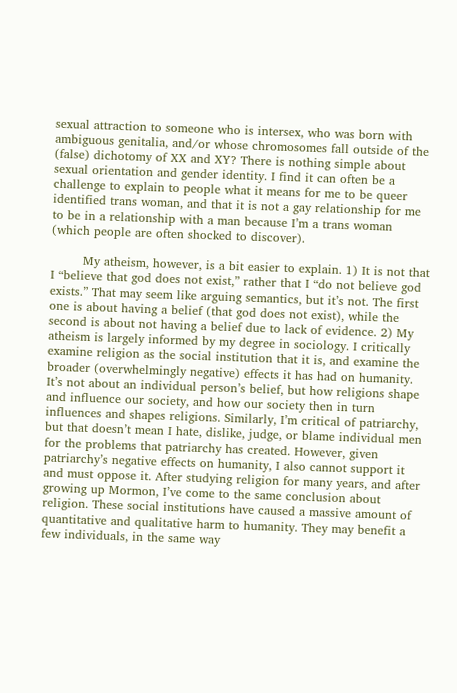sexual attraction to someone who is intersex, who was born with ambiguous genitalia, and/or whose chromosomes fall outside of the (false) dichotomy of XX and XY? There is nothing simple about sexual orientation and gender identity. I find it can often be a challenge to explain to people what it means for me to be queer identified trans woman, and that it is not a gay relationship for me to be in a relationship with a man because I’m a trans woman (which people are often shocked to discover).

        My atheism, however, is a bit easier to explain. 1) It is not that I “believe that god does not exist,” rather that I “do not believe god exists.” That may seem like arguing semantics, but it’s not. The first one is about having a belief (that god does not exist), while the second is about not having a belief due to lack of evidence. 2) My atheism is largely informed by my degree in sociology. I critically examine religion as the social institution that it is, and examine the broader (overwhelmingly negative) effects it has had on humanity. It’s not about an individual person’s belief, but how religions shape and influence our society, and how our society then in turn influences and shapes religions. Similarly, I’m critical of patriarchy, but that doesn’t mean I hate, dislike, judge, or blame individual men for the problems that patriarchy has created. However, given patriarchy’s negative effects on humanity, I also cannot support it and must oppose it. After studying religion for many years, and after growing up Mormon, I’ve come to the same conclusion about religion. These social institutions have caused a massive amount of quantitative and qualitative harm to humanity. They may benefit a few individuals, in the same way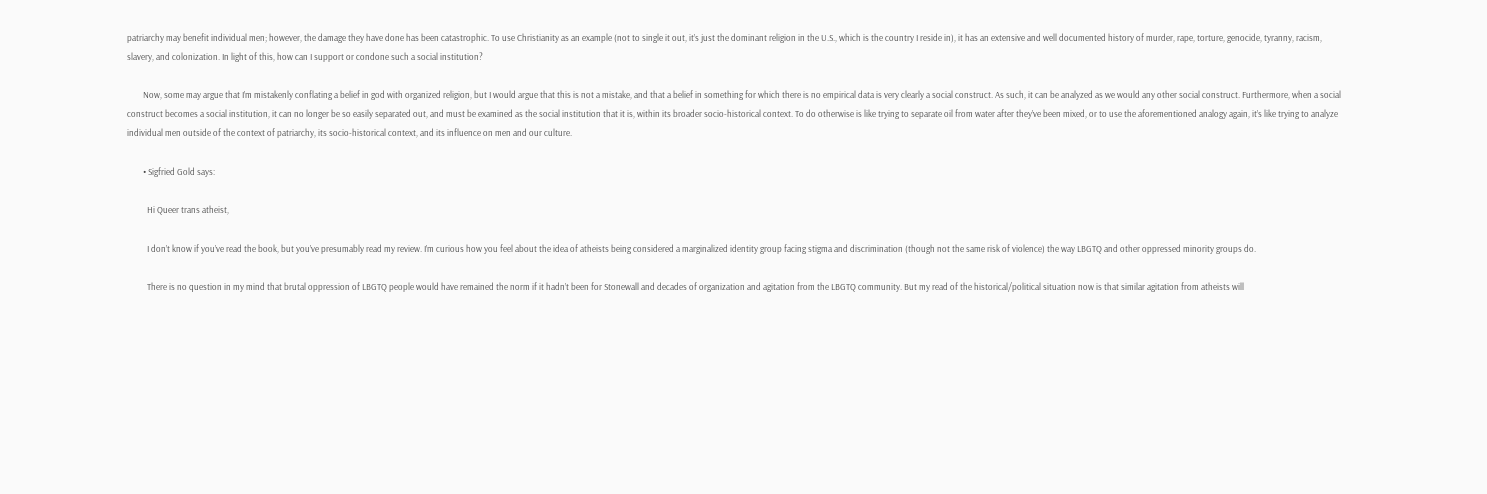patriarchy may benefit individual men; however, the damage they have done has been catastrophic. To use Christianity as an example (not to single it out, it’s just the dominant religion in the U.S., which is the country I reside in), it has an extensive and well documented history of murder, rape, torture, genocide, tyranny, racism, slavery, and colonization. In light of this, how can I support or condone such a social institution?

        Now, some may argue that I’m mistakenly conflating a belief in god with organized religion, but I would argue that this is not a mistake, and that a belief in something for which there is no empirical data is very clearly a social construct. As such, it can be analyzed as we would any other social construct. Furthermore, when a social construct becomes a social institution, it can no longer be so easily separated out, and must be examined as the social institution that it is, within its broader socio-historical context. To do otherwise is like trying to separate oil from water after they’ve been mixed, or to use the aforementioned analogy again, it’s like trying to analyze individual men outside of the context of patriarchy, its socio-historical context, and its influence on men and our culture.

        • Sigfried Gold says:

          Hi Queer trans atheist,

          I don’t know if you’ve read the book, but you’ve presumably read my review. I’m curious how you feel about the idea of atheists being considered a marginalized identity group facing stigma and discrimination (though not the same risk of violence) the way LBGTQ and other oppressed minority groups do.

          There is no question in my mind that brutal oppression of LBGTQ people would have remained the norm if it hadn’t been for Stonewall and decades of organization and agitation from the LBGTQ community. But my read of the historical/political situation now is that similar agitation from atheists will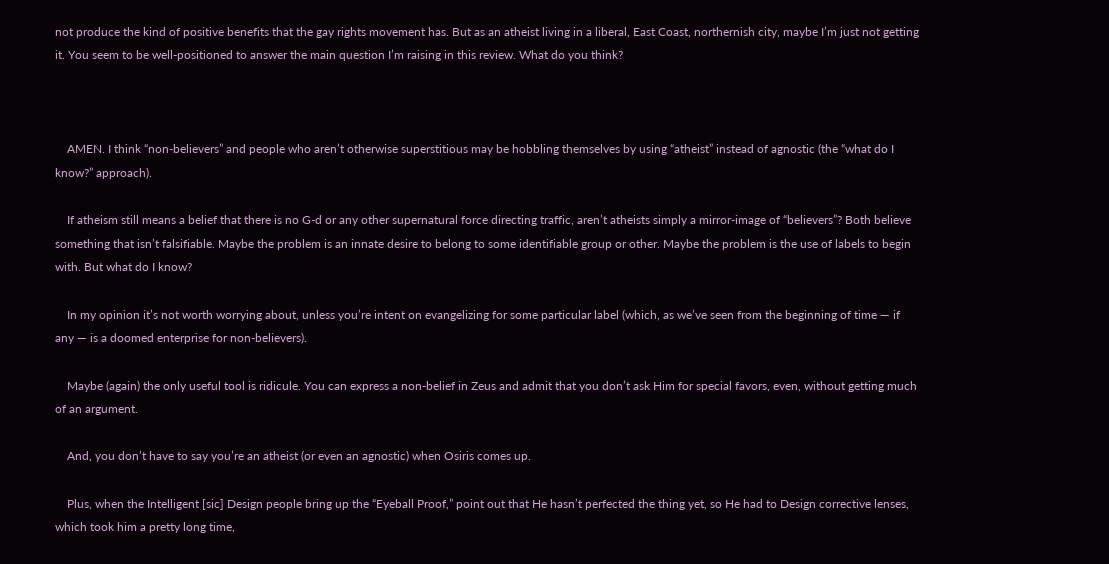not produce the kind of positive benefits that the gay rights movement has. But as an atheist living in a liberal, East Coast, northernish city, maybe I’m just not getting it. You seem to be well-positioned to answer the main question I’m raising in this review. What do you think?



    AMEN. I think “non-believers” and people who aren’t otherwise superstitious may be hobbling themselves by using “atheist” instead of agnostic (the “what do I know?” approach).

    If atheism still means a belief that there is no G-d or any other supernatural force directing traffic, aren’t atheists simply a mirror-image of “believers”? Both believe something that isn’t falsifiable. Maybe the problem is an innate desire to belong to some identifiable group or other. Maybe the problem is the use of labels to begin with. But what do I know?

    In my opinion it’s not worth worrying about, unless you’re intent on evangelizing for some particular label (which, as we’ve seen from the beginning of time — if any — is a doomed enterprise for non-believers).

    Maybe (again) the only useful tool is ridicule. You can express a non-belief in Zeus and admit that you don’t ask Him for special favors, even, without getting much of an argument.

    And, you don’t have to say you’re an atheist (or even an agnostic) when Osiris comes up.

    Plus, when the Intelligent [sic] Design people bring up the “Eyeball Proof,” point out that He hasn’t perfected the thing yet, so He had to Design corrective lenses, which took him a pretty long time,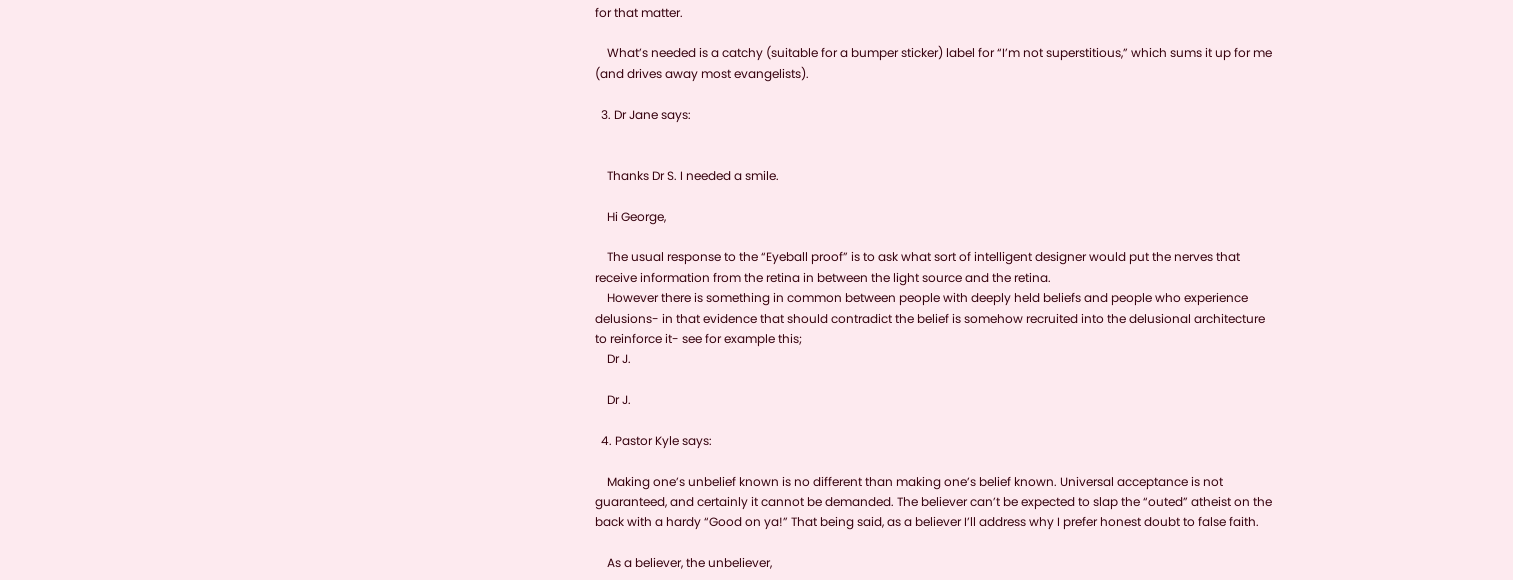for that matter.

    What’s needed is a catchy (suitable for a bumper sticker) label for “I’m not superstitious,” which sums it up for me (and drives away most evangelists).

  3. Dr Jane says:


    Thanks Dr S. I needed a smile.

    Hi George,

    The usual response to the “Eyeball proof” is to ask what sort of intelligent designer would put the nerves that receive information from the retina in between the light source and the retina.
    However there is something in common between people with deeply held beliefs and people who experience delusions- in that evidence that should contradict the belief is somehow recruited into the delusional architecture to reinforce it- see for example this;
    Dr J.

    Dr J.

  4. Pastor Kyle says:

    Making one’s unbelief known is no different than making one’s belief known. Universal acceptance is not guaranteed, and certainly it cannot be demanded. The believer can’t be expected to slap the “outed” atheist on the back with a hardy “Good on ya!” That being said, as a believer I’ll address why I prefer honest doubt to false faith.

    As a believer, the unbeliever,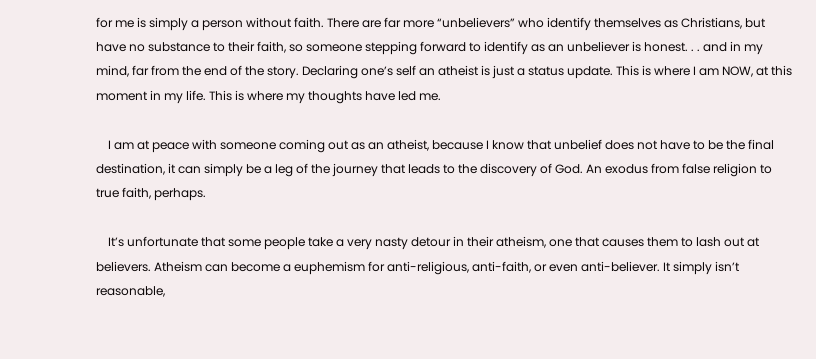for me is simply a person without faith. There are far more “unbelievers” who identify themselves as Christians, but have no substance to their faith, so someone stepping forward to identify as an unbeliever is honest. . . and in my mind, far from the end of the story. Declaring one’s self an atheist is just a status update. This is where I am NOW, at this moment in my life. This is where my thoughts have led me.

    I am at peace with someone coming out as an atheist, because I know that unbelief does not have to be the final destination, it can simply be a leg of the journey that leads to the discovery of God. An exodus from false religion to true faith, perhaps.

    It’s unfortunate that some people take a very nasty detour in their atheism, one that causes them to lash out at believers. Atheism can become a euphemism for anti-religious, anti-faith, or even anti-believer. It simply isn’t reasonable,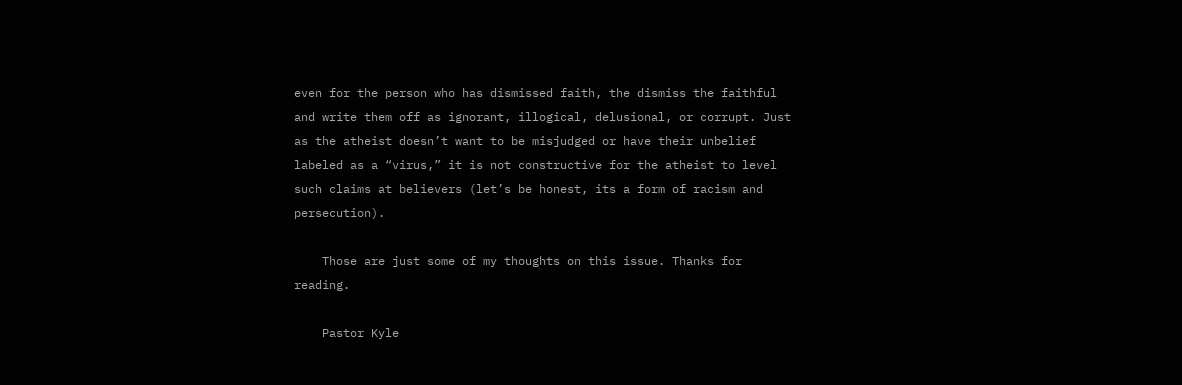even for the person who has dismissed faith, the dismiss the faithful and write them off as ignorant, illogical, delusional, or corrupt. Just as the atheist doesn’t want to be misjudged or have their unbelief labeled as a “virus,” it is not constructive for the atheist to level such claims at believers (let’s be honest, its a form of racism and persecution).

    Those are just some of my thoughts on this issue. Thanks for reading.

    Pastor Kyle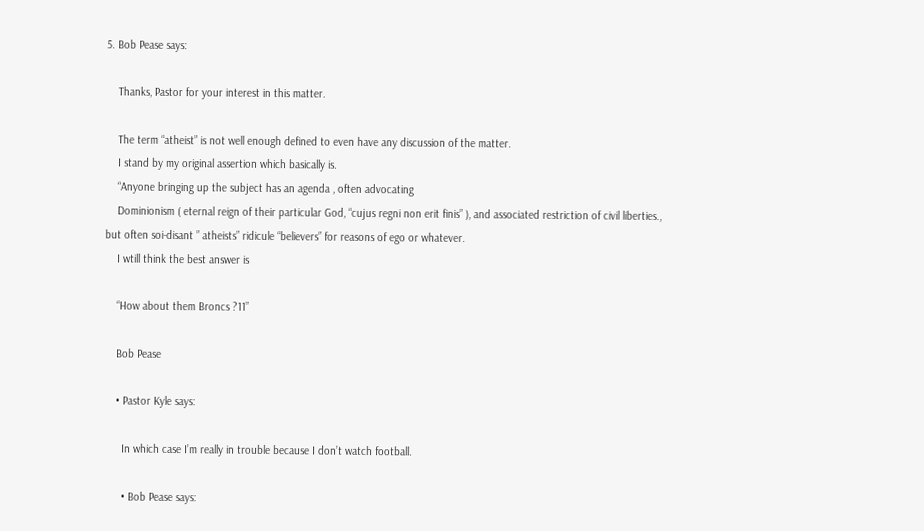5. Bob Pease says:

    Thanks, Pastor for your interest in this matter.

    The term “atheist” is not well enough defined to even have any discussion of the matter.
    I stand by my original assertion which basically is.
    “Anyone bringing up the subject has an agenda , often advocating
    Dominionism ( eternal reign of their particular God, “cujus regni non erit finis” ), and associated restriction of civil liberties., but often soi-disant ” atheists” ridicule “believers” for reasons of ego or whatever.
    I wtill think the best answer is

    “How about them Broncs ?11”

    Bob Pease

    • Pastor Kyle says:

      In which case I’m really in trouble because I don’t watch football.

      • Bob Pease says: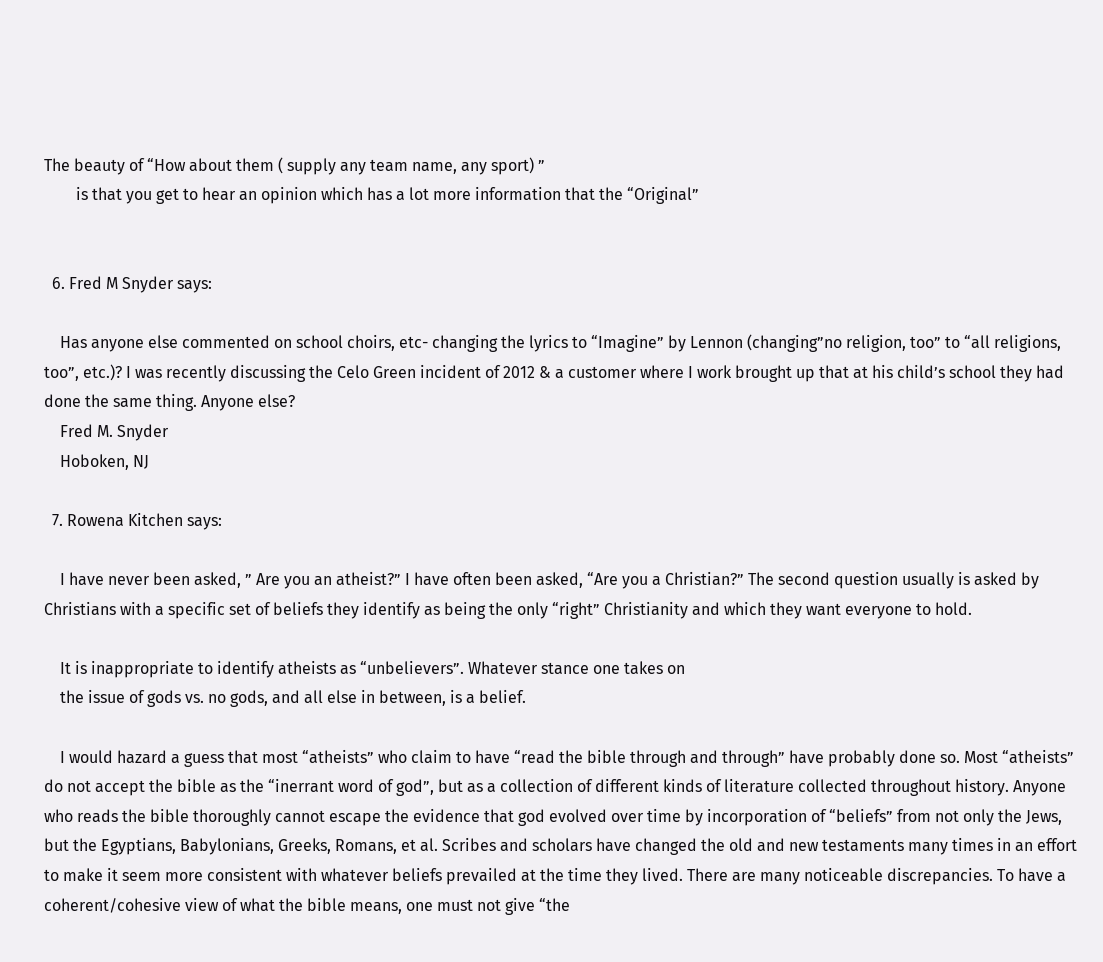The beauty of “How about them ( supply any team name, any sport) ”
        is that you get to hear an opinion which has a lot more information that the “Original”


  6. Fred M Snyder says:

    Has anyone else commented on school choirs, etc- changing the lyrics to “Imagine” by Lennon (changing”no religion, too” to “all religions, too”, etc.)? I was recently discussing the Celo Green incident of 2012 & a customer where I work brought up that at his child’s school they had done the same thing. Anyone else?
    Fred M. Snyder
    Hoboken, NJ

  7. Rowena Kitchen says:

    I have never been asked, ” Are you an atheist?” I have often been asked, “Are you a Christian?” The second question usually is asked by Christians with a specific set of beliefs they identify as being the only “right” Christianity and which they want everyone to hold.

    It is inappropriate to identify atheists as “unbelievers”. Whatever stance one takes on
    the issue of gods vs. no gods, and all else in between, is a belief.

    I would hazard a guess that most “atheists” who claim to have “read the bible through and through” have probably done so. Most “atheists” do not accept the bible as the “inerrant word of god”, but as a collection of different kinds of literature collected throughout history. Anyone who reads the bible thoroughly cannot escape the evidence that god evolved over time by incorporation of “beliefs” from not only the Jews, but the Egyptians, Babylonians, Greeks, Romans, et al. Scribes and scholars have changed the old and new testaments many times in an effort to make it seem more consistent with whatever beliefs prevailed at the time they lived. There are many noticeable discrepancies. To have a coherent/cohesive view of what the bible means, one must not give “the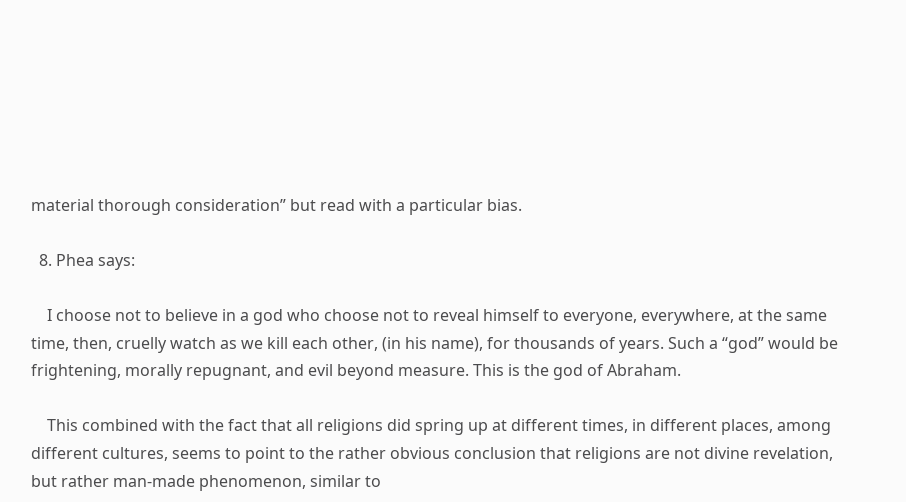material thorough consideration” but read with a particular bias.

  8. Phea says:

    I choose not to believe in a god who choose not to reveal himself to everyone, everywhere, at the same time, then, cruelly watch as we kill each other, (in his name), for thousands of years. Such a “god” would be frightening, morally repugnant, and evil beyond measure. This is the god of Abraham.

    This combined with the fact that all religions did spring up at different times, in different places, among different cultures, seems to point to the rather obvious conclusion that religions are not divine revelation, but rather man-made phenomenon, similar to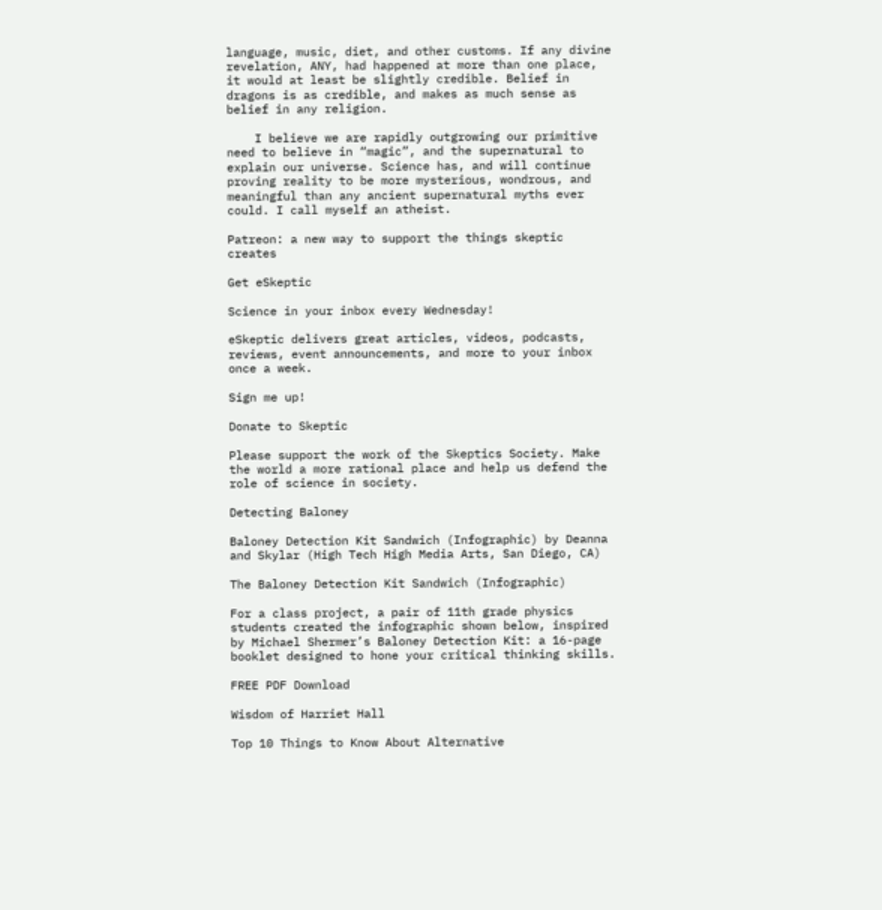language, music, diet, and other customs. If any divine revelation, ANY, had happened at more than one place, it would at least be slightly credible. Belief in dragons is as credible, and makes as much sense as belief in any religion.

    I believe we are rapidly outgrowing our primitive need to believe in “magic”, and the supernatural to explain our universe. Science has, and will continue proving reality to be more mysterious, wondrous, and meaningful than any ancient supernatural myths ever could. I call myself an atheist.

Patreon: a new way to support the things skeptic creates

Get eSkeptic

Science in your inbox every Wednesday!

eSkeptic delivers great articles, videos, podcasts, reviews, event announcements, and more to your inbox once a week.

Sign me up!

Donate to Skeptic

Please support the work of the Skeptics Society. Make the world a more rational place and help us defend the role of science in society.

Detecting Baloney

Baloney Detection Kit Sandwich (Infographic) by Deanna and Skylar (High Tech High Media Arts, San Diego, CA)

The Baloney Detection Kit Sandwich (Infographic)

For a class project, a pair of 11th grade physics students created the infographic shown below, inspired by Michael Shermer’s Baloney Detection Kit: a 16-page booklet designed to hone your critical thinking skills.

FREE PDF Download

Wisdom of Harriet Hall

Top 10 Things to Know About Alternative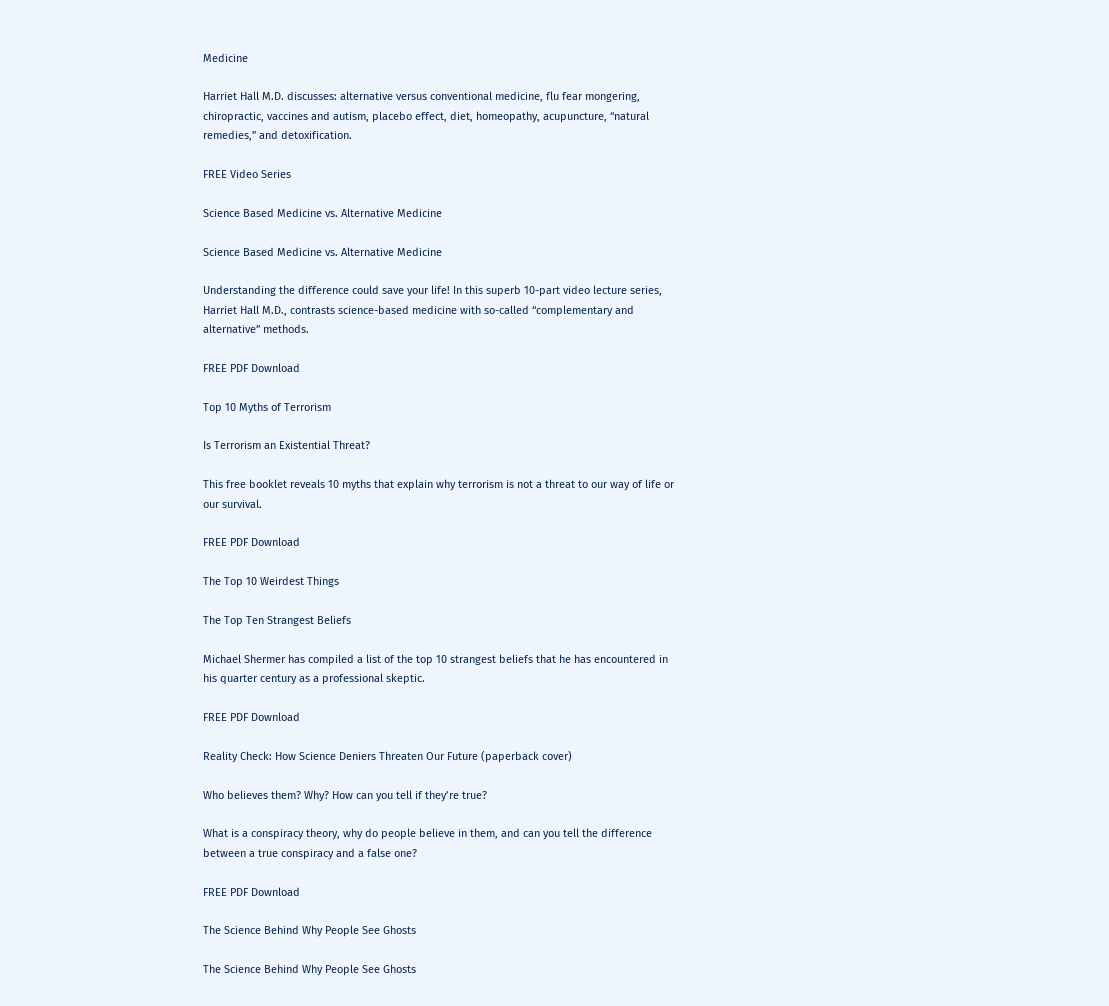Medicine

Harriet Hall M.D. discusses: alternative versus conventional medicine, flu fear mongering, chiropractic, vaccines and autism, placebo effect, diet, homeopathy, acupuncture, “natural remedies,” and detoxification.

FREE Video Series

Science Based Medicine vs. Alternative Medicine

Science Based Medicine vs. Alternative Medicine

Understanding the difference could save your life! In this superb 10-part video lecture series, Harriet Hall M.D., contrasts science-based medicine with so-called “complementary and alternative” methods.

FREE PDF Download

Top 10 Myths of Terrorism

Is Terrorism an Existential Threat?

This free booklet reveals 10 myths that explain why terrorism is not a threat to our way of life or our survival.

FREE PDF Download

The Top 10 Weirdest Things

The Top Ten Strangest Beliefs

Michael Shermer has compiled a list of the top 10 strangest beliefs that he has encountered in his quarter century as a professional skeptic.

FREE PDF Download

Reality Check: How Science Deniers Threaten Our Future (paperback cover)

Who believes them? Why? How can you tell if they’re true?

What is a conspiracy theory, why do people believe in them, and can you tell the difference between a true conspiracy and a false one?

FREE PDF Download

The Science Behind Why People See Ghosts

The Science Behind Why People See Ghosts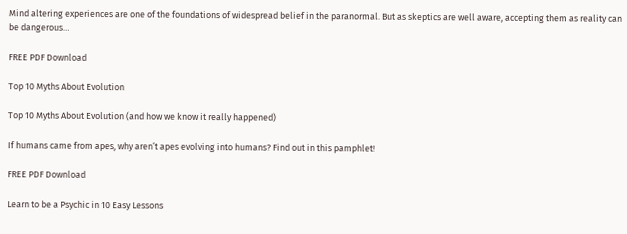Mind altering experiences are one of the foundations of widespread belief in the paranormal. But as skeptics are well aware, accepting them as reality can be dangerous…

FREE PDF Download

Top 10 Myths About Evolution

Top 10 Myths About Evolution (and how we know it really happened)

If humans came from apes, why aren’t apes evolving into humans? Find out in this pamphlet!

FREE PDF Download

Learn to be a Psychic in 10 Easy Lessons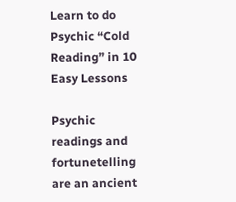Learn to do Psychic “Cold Reading” in 10
Easy Lessons

Psychic readings and fortunetelling are an ancient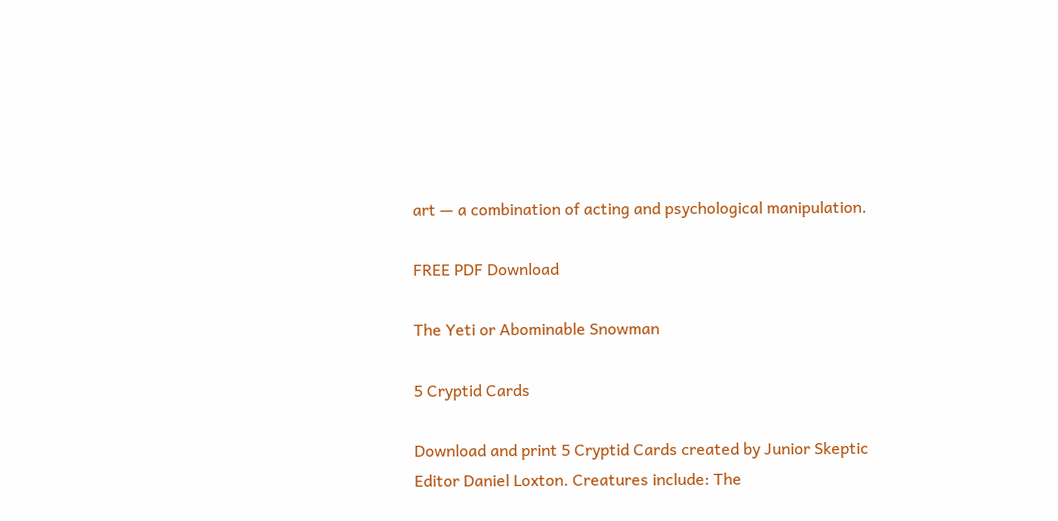art — a combination of acting and psychological manipulation.

FREE PDF Download

The Yeti or Abominable Snowman

5 Cryptid Cards

Download and print 5 Cryptid Cards created by Junior Skeptic Editor Daniel Loxton. Creatures include: The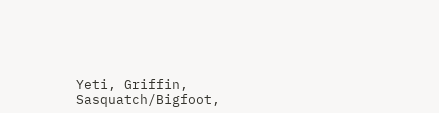Yeti, Griffin, Sasquatch/Bigfoot,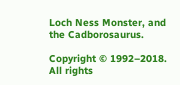Loch Ness Monster, and the Cadborosaurus.

Copyright © 1992–2018. All rights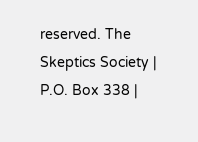reserved. The Skeptics Society | P.O. Box 338 |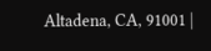Altadena, CA, 91001 |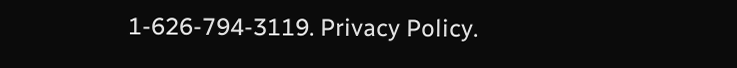1-626-794-3119. Privacy Policy.